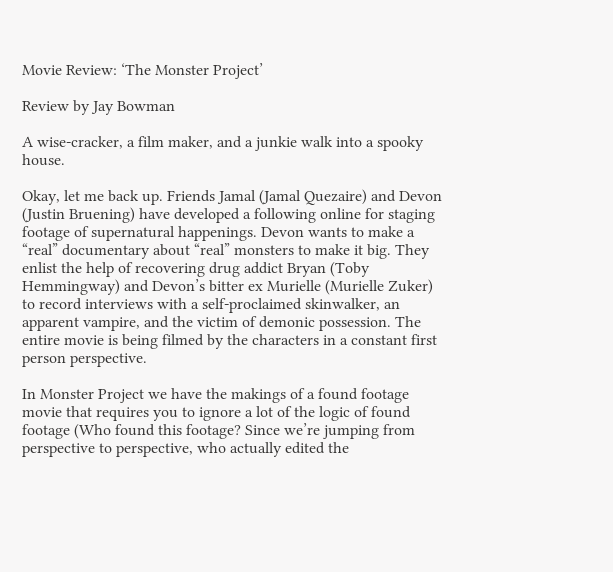Movie Review: ‘The Monster Project’

Review by Jay Bowman

A wise-cracker, a film maker, and a junkie walk into a spooky house.

Okay, let me back up. Friends Jamal (Jamal Quezaire) and Devon (Justin Bruening) have developed a following online for staging footage of supernatural happenings. Devon wants to make a “real” documentary about “real” monsters to make it big. They enlist the help of recovering drug addict Bryan (Toby Hemmingway) and Devon’s bitter ex Murielle (Murielle Zuker) to record interviews with a self-proclaimed skinwalker, an apparent vampire, and the victim of demonic possession. The entire movie is being filmed by the characters in a constant first person perspective.

In Monster Project we have the makings of a found footage movie that requires you to ignore a lot of the logic of found footage (Who found this footage? Since we’re jumping from perspective to perspective, who actually edited the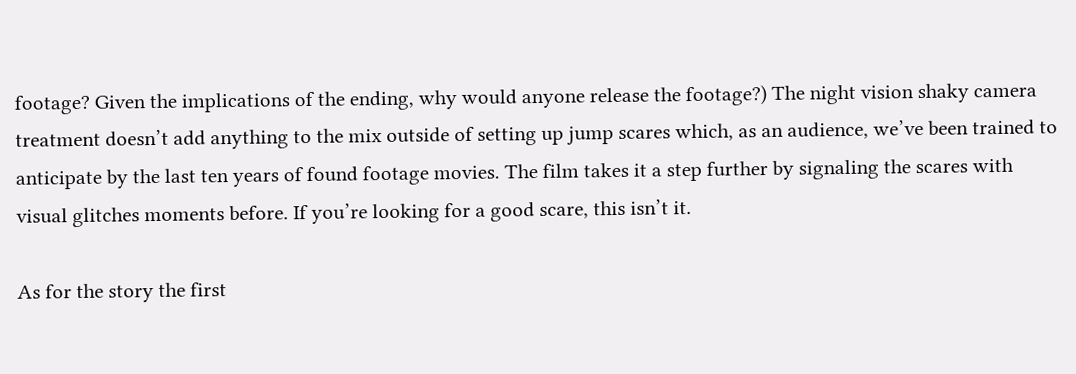footage? Given the implications of the ending, why would anyone release the footage?) The night vision shaky camera treatment doesn’t add anything to the mix outside of setting up jump scares which, as an audience, we’ve been trained to anticipate by the last ten years of found footage movies. The film takes it a step further by signaling the scares with visual glitches moments before. If you’re looking for a good scare, this isn’t it.

As for the story the first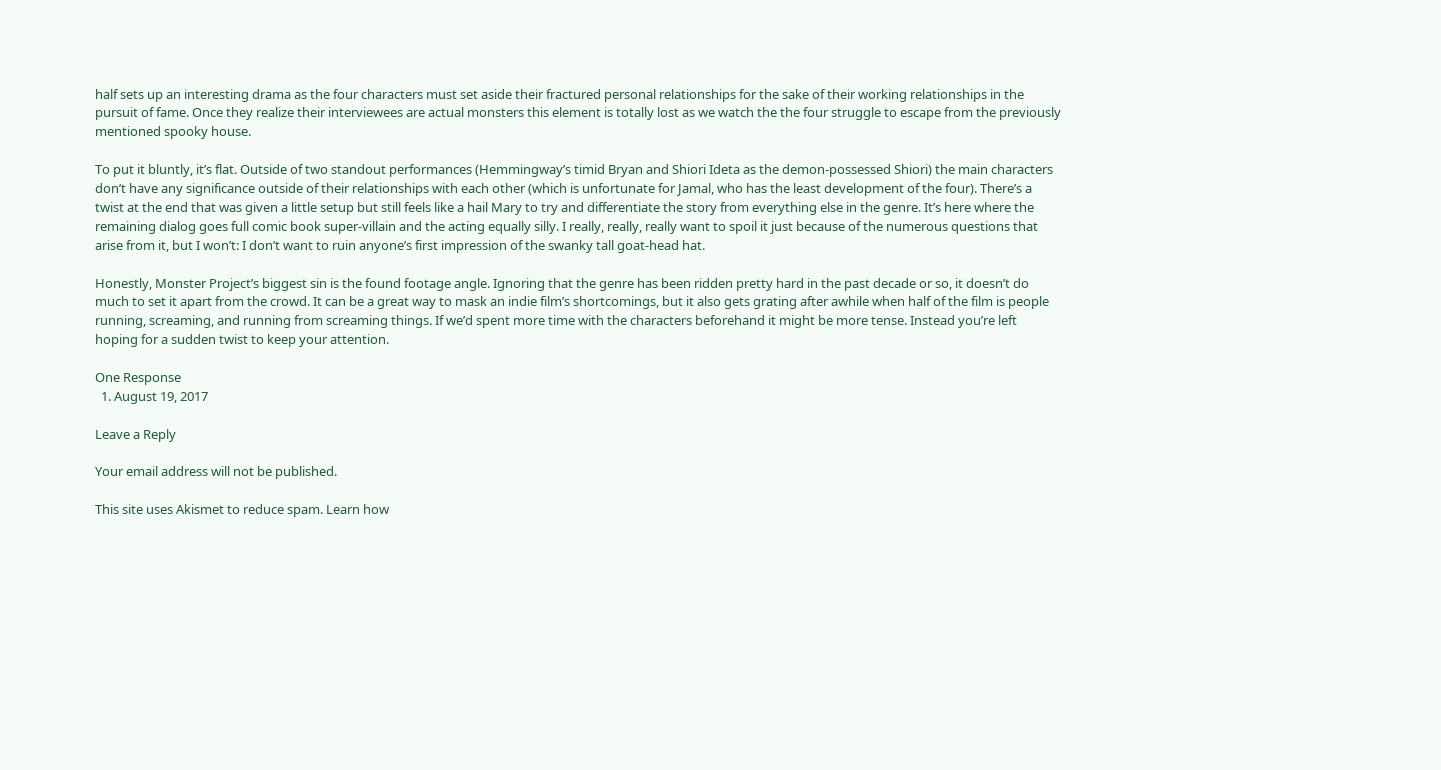half sets up an interesting drama as the four characters must set aside their fractured personal relationships for the sake of their working relationships in the pursuit of fame. Once they realize their interviewees are actual monsters this element is totally lost as we watch the the four struggle to escape from the previously mentioned spooky house.

To put it bluntly, it’s flat. Outside of two standout performances (Hemmingway’s timid Bryan and Shiori Ideta as the demon-possessed Shiori) the main characters don’t have any significance outside of their relationships with each other (which is unfortunate for Jamal, who has the least development of the four). There’s a twist at the end that was given a little setup but still feels like a hail Mary to try and differentiate the story from everything else in the genre. It’s here where the remaining dialog goes full comic book super-villain and the acting equally silly. I really, really, really want to spoil it just because of the numerous questions that arise from it, but I won’t: I don’t want to ruin anyone’s first impression of the swanky tall goat-head hat.

Honestly, Monster Project’s biggest sin is the found footage angle. Ignoring that the genre has been ridden pretty hard in the past decade or so, it doesn’t do much to set it apart from the crowd. It can be a great way to mask an indie film’s shortcomings, but it also gets grating after awhile when half of the film is people running, screaming, and running from screaming things. If we’d spent more time with the characters beforehand it might be more tense. Instead you’re left hoping for a sudden twist to keep your attention.

One Response
  1. August 19, 2017

Leave a Reply

Your email address will not be published.

This site uses Akismet to reduce spam. Learn how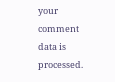your comment data is processed.